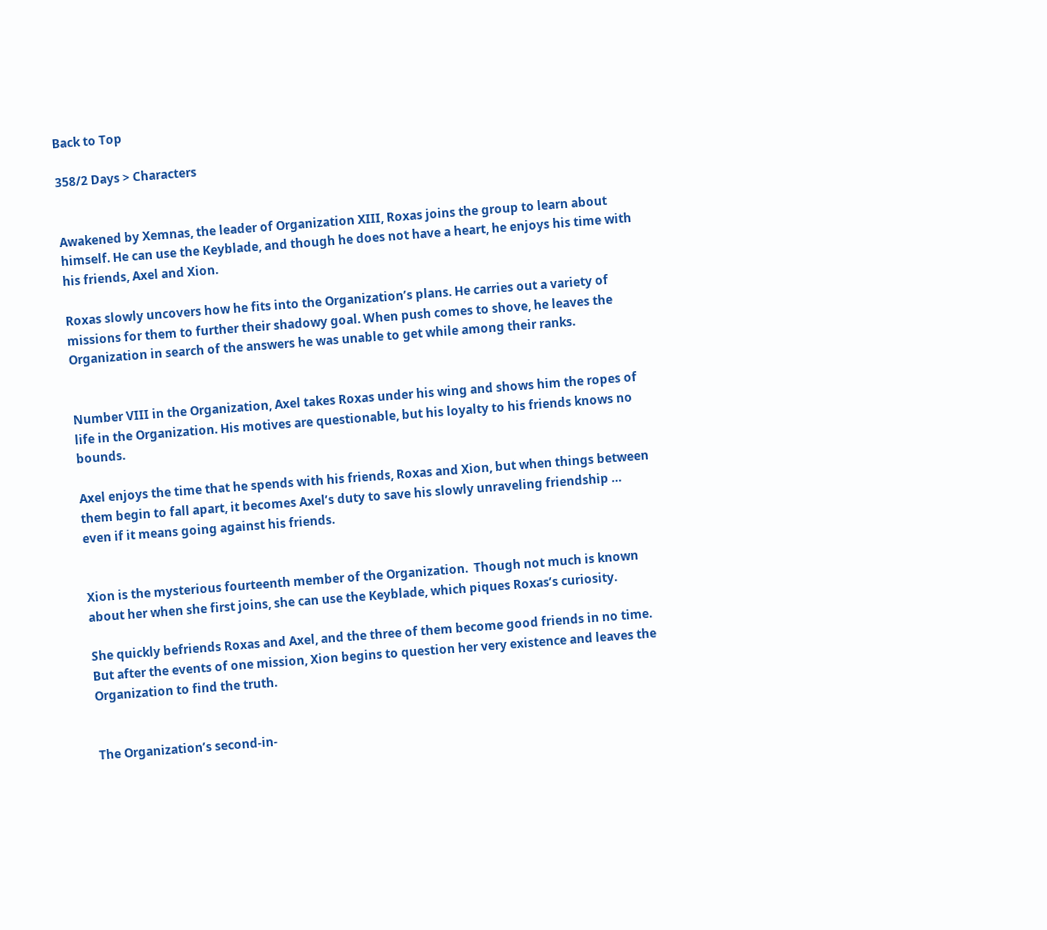Back to Top

358/2 Days > Characters


Awakened by Xemnas, the leader of Organization XIII, Roxas joins the group to learn about himself. He can use the Keyblade, and though he does not have a heart, he enjoys his time with his friends, Axel and Xion.

Roxas slowly uncovers how he fits into the Organization’s plans. He carries out a variety of missions for them to further their shadowy goal. When push comes to shove, he leaves the Organization in search of the answers he was unable to get while among their ranks.


Number VIII in the Organization, Axel takes Roxas under his wing and shows him the ropes of life in the Organization. His motives are questionable, but his loyalty to his friends knows no bounds.

Axel enjoys the time that he spends with his friends, Roxas and Xion, but when things between them begin to fall apart, it becomes Axel’s duty to save his slowly unraveling friendship … even if it means going against his friends.


Xion is the mysterious fourteenth member of the Organization.  Though not much is known about her when she first joins, she can use the Keyblade, which piques Roxas’s curiosity.

She quickly befriends Roxas and Axel, and the three of them become good friends in no time. But after the events of one mission, Xion begins to question her very existence and leaves the Organization to find the truth.


The Organization’s second-in-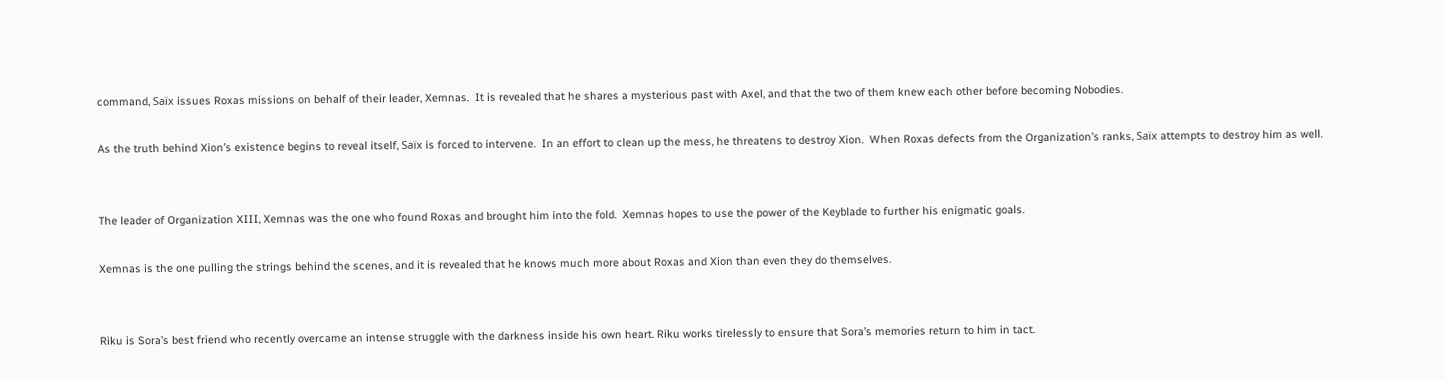command, Saïx issues Roxas missions on behalf of their leader, Xemnas.  It is revealed that he shares a mysterious past with Axel, and that the two of them knew each other before becoming Nobodies.

As the truth behind Xion’s existence begins to reveal itself, Saïx is forced to intervene.  In an effort to clean up the mess, he threatens to destroy Xion.  When Roxas defects from the Organization’s ranks, Saïx attempts to destroy him as well.


The leader of Organization XIII, Xemnas was the one who found Roxas and brought him into the fold.  Xemnas hopes to use the power of the Keyblade to further his enigmatic goals.

Xemnas is the one pulling the strings behind the scenes, and it is revealed that he knows much more about Roxas and Xion than even they do themselves.


Riku is Sora’s best friend who recently overcame an intense struggle with the darkness inside his own heart. Riku works tirelessly to ensure that Sora’s memories return to him in tact.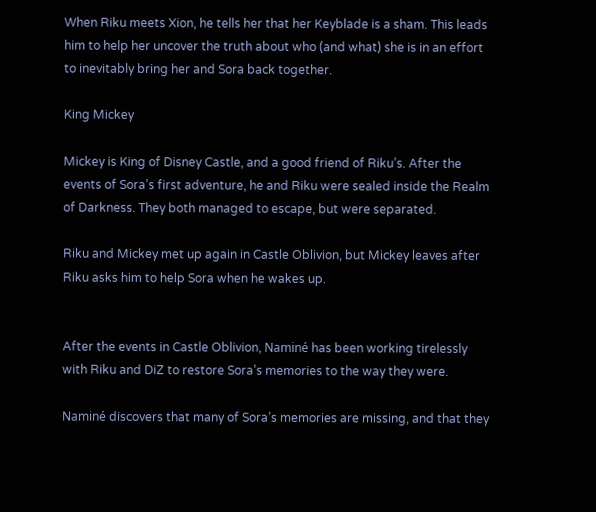When Riku meets Xion, he tells her that her Keyblade is a sham. This leads him to help her uncover the truth about who (and what) she is in an effort to inevitably bring her and Sora back together.

King Mickey

Mickey is King of Disney Castle, and a good friend of Riku’s. After the events of Sora’s first adventure, he and Riku were sealed inside the Realm of Darkness. They both managed to escape, but were separated.

Riku and Mickey met up again in Castle Oblivion, but Mickey leaves after Riku asks him to help Sora when he wakes up.


After the events in Castle Oblivion, Naminé has been working tirelessly with Riku and DiZ to restore Sora’s memories to the way they were.

Naminé discovers that many of Sora’s memories are missing, and that they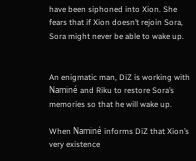have been siphoned into Xion. She fears that if Xion doesn’t rejoin Sora, Sora might never be able to wake up.


An enigmatic man, DiZ is working with Naminé and Riku to restore Sora’s memories so that he will wake up.

When Naminé informs DiZ that Xion’s very existence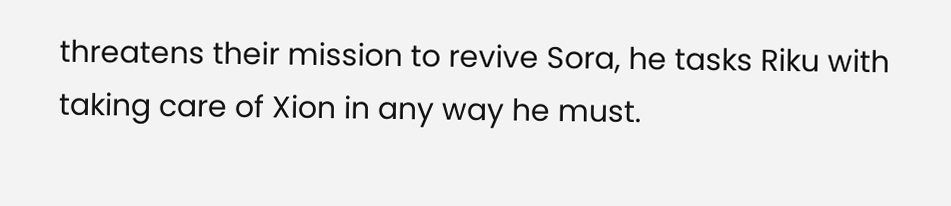threatens their mission to revive Sora, he tasks Riku with taking care of Xion in any way he must.